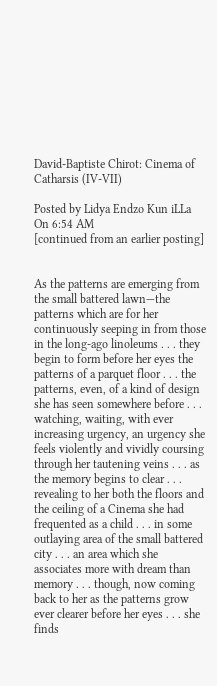David-Baptiste Chirot: Cinema of Catharsis (IV-VII)

Posted by Lidya Endzo Kun iLLa On 6:54 AM
[continued from an earlier posting]


As the patterns are emerging from the small battered lawn—the patterns which are for her continuously seeping in from those in the long-ago linoleums . . . they begin to form before her eyes the patterns of a parquet floor . . . the patterns, even, of a kind of design she has seen somewhere before . . . watching, waiting, with ever increasing urgency, an urgency she feels violently and vividly coursing through her tautening veins . . . as the memory begins to clear . . . revealing to her both the floors and the ceiling of a Cinema she had frequented as a child . . . in some outlaying area of the small battered city . . . an area which she associates more with dream than memory . . . though, now coming back to her as the patterns grow ever clearer before her eyes . . . she finds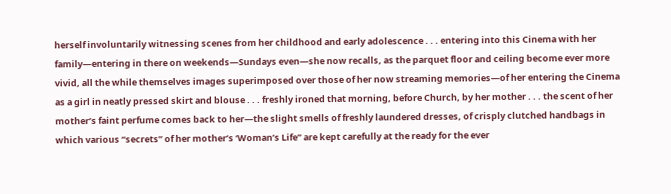herself involuntarily witnessing scenes from her childhood and early adolescence . . . entering into this Cinema with her family—entering in there on weekends—Sundays even—she now recalls, as the parquet floor and ceiling become ever more vivid, all the while themselves images superimposed over those of her now streaming memories—of her entering the Cinema as a girl in neatly pressed skirt and blouse . . . freshly ironed that morning, before Church, by her mother . . . the scent of her mother’s faint perfume comes back to her—the slight smells of freshly laundered dresses, of crisply clutched handbags in which various “secrets” of her mother’s ‘Woman’s Life” are kept carefully at the ready for the ever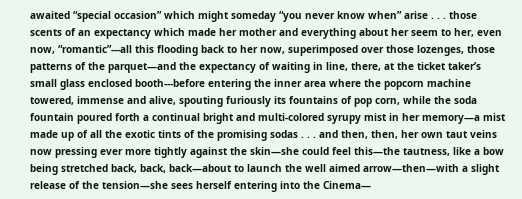awaited “special occasion” which might someday “you never know when” arise . . . those scents of an expectancy which made her mother and everything about her seem to her, even now, “romantic”---all this flooding back to her now, superimposed over those lozenges, those patterns of the parquet—and the expectancy of waiting in line, there, at the ticket taker’s small glass enclosed booth---before entering the inner area where the popcorn machine towered, immense and alive, spouting furiously its fountains of pop corn, while the soda fountain poured forth a continual bright and multi-colored syrupy mist in her memory—a mist made up of all the exotic tints of the promising sodas . . . and then, then, her own taut veins now pressing ever more tightly against the skin—she could feel this—the tautness, like a bow being stretched back, back, back—about to launch the well aimed arrow—then—with a slight release of the tension—she sees herself entering into the Cinema—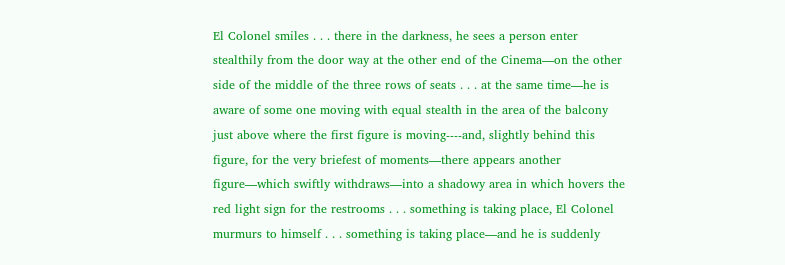El Colonel smiles . . . there in the darkness, he sees a person enter stealthily from the door way at the other end of the Cinema—on the other side of the middle of the three rows of seats . . . at the same time—he is aware of some one moving with equal stealth in the area of the balcony just above where the first figure is moving----and, slightly behind this figure, for the very briefest of moments—there appears another figure—which swiftly withdraws—into a shadowy area in which hovers the red light sign for the restrooms . . . something is taking place, El Colonel murmurs to himself . . . something is taking place—and he is suddenly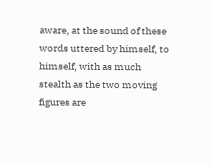aware, at the sound of these words uttered by himself, to himself, with as much stealth as the two moving figures are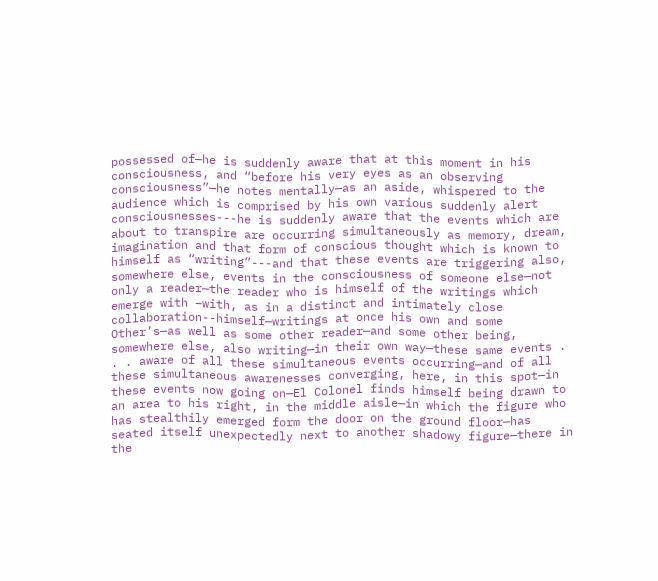possessed of—he is suddenly aware that at this moment in his consciousness, and “before his very eyes as an observing consciousness”—he notes mentally—as an aside, whispered to the audience which is comprised by his own various suddenly alert consciousnesses---he is suddenly aware that the events which are about to transpire are occurring simultaneously as memory, dream, imagination and that form of conscious thought which is known to himself as “writing”---and that these events are triggering also, somewhere else, events in the consciousness of someone else—not only a reader—the reader who is himself of the writings which emerge with –with, as in a distinct and intimately close collaboration--himself—writings at once his own and some Other’s—as well as some other reader—and some other being, somewhere else, also writing—in their own way—these same events . . . aware of all these simultaneous events occurring—and of all these simultaneous awarenesses converging, here, in this spot—in these events now going on—El Colonel finds himself being drawn to an area to his right, in the middle aisle—in which the figure who has stealthily emerged form the door on the ground floor—has seated itself unexpectedly next to another shadowy figure—there in the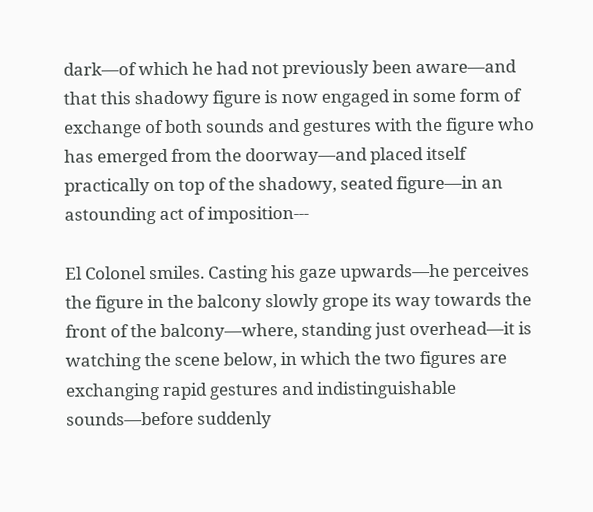dark—of which he had not previously been aware—and that this shadowy figure is now engaged in some form of exchange of both sounds and gestures with the figure who has emerged from the doorway—and placed itself practically on top of the shadowy, seated figure—in an astounding act of imposition---

El Colonel smiles. Casting his gaze upwards—he perceives the figure in the balcony slowly grope its way towards the front of the balcony—where, standing just overhead—it is watching the scene below, in which the two figures are exchanging rapid gestures and indistinguishable sounds—before suddenly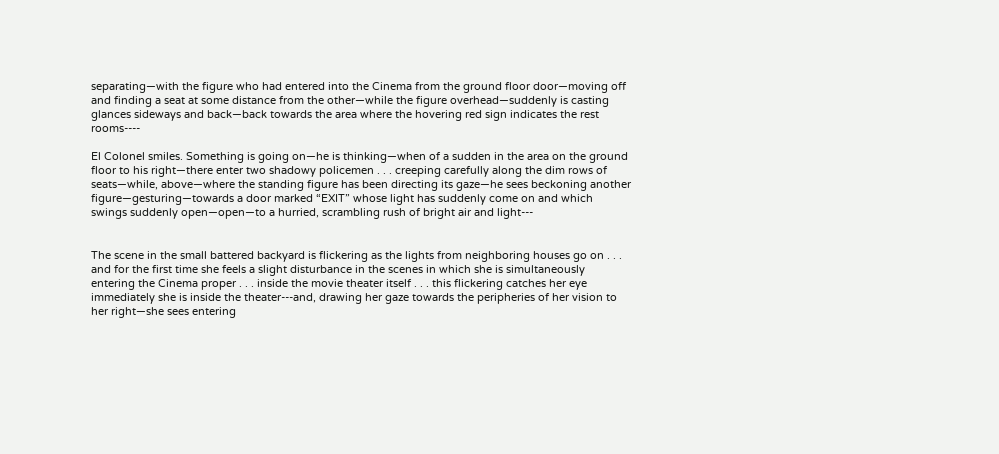separating—with the figure who had entered into the Cinema from the ground floor door—moving off and finding a seat at some distance from the other—while the figure overhead—suddenly is casting glances sideways and back—back towards the area where the hovering red sign indicates the rest rooms----

El Colonel smiles. Something is going on—he is thinking—when of a sudden in the area on the ground floor to his right—there enter two shadowy policemen . . . creeping carefully along the dim rows of seats—while, above—where the standing figure has been directing its gaze—he sees beckoning another figure—gesturing—towards a door marked “EXIT” whose light has suddenly come on and which swings suddenly open—open—to a hurried, scrambling rush of bright air and light---


The scene in the small battered backyard is flickering as the lights from neighboring houses go on . . . and for the first time she feels a slight disturbance in the scenes in which she is simultaneously entering the Cinema proper . . . inside the movie theater itself . . . this flickering catches her eye immediately she is inside the theater---and, drawing her gaze towards the peripheries of her vision to her right—she sees entering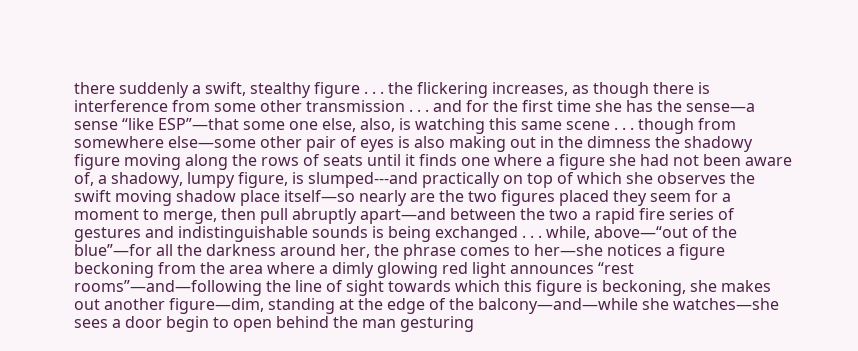there suddenly a swift, stealthy figure . . . the flickering increases, as though there is interference from some other transmission . . . and for the first time she has the sense—a sense “like ESP”—that some one else, also, is watching this same scene . . . though from somewhere else—some other pair of eyes is also making out in the dimness the shadowy figure moving along the rows of seats until it finds one where a figure she had not been aware of, a shadowy, lumpy figure, is slumped---and practically on top of which she observes the swift moving shadow place itself—so nearly are the two figures placed they seem for a moment to merge, then pull abruptly apart—and between the two a rapid fire series of gestures and indistinguishable sounds is being exchanged . . . while, above—“out of the blue”—for all the darkness around her, the phrase comes to her—she notices a figure beckoning from the area where a dimly glowing red light announces “rest rooms”—and—following the line of sight towards which this figure is beckoning, she makes out another figure—dim, standing at the edge of the balcony—and—while she watches—she sees a door begin to open behind the man gesturing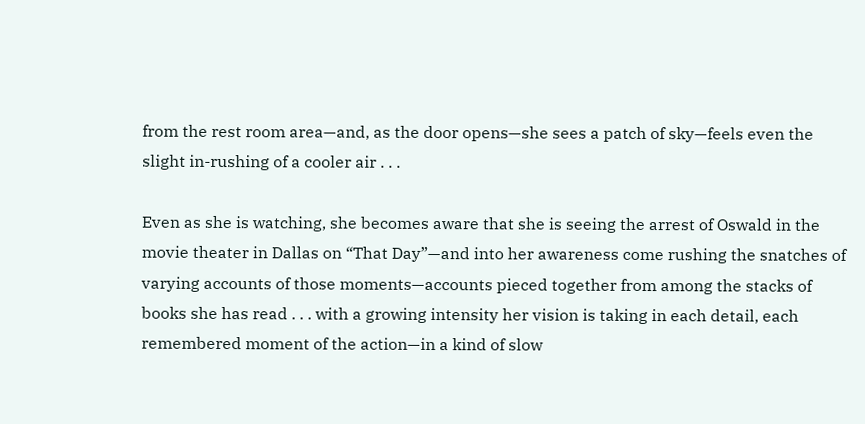from the rest room area—and, as the door opens—she sees a patch of sky—feels even the slight in-rushing of a cooler air . . .

Even as she is watching, she becomes aware that she is seeing the arrest of Oswald in the movie theater in Dallas on “That Day”—and into her awareness come rushing the snatches of varying accounts of those moments—accounts pieced together from among the stacks of books she has read . . . with a growing intensity her vision is taking in each detail, each remembered moment of the action—in a kind of slow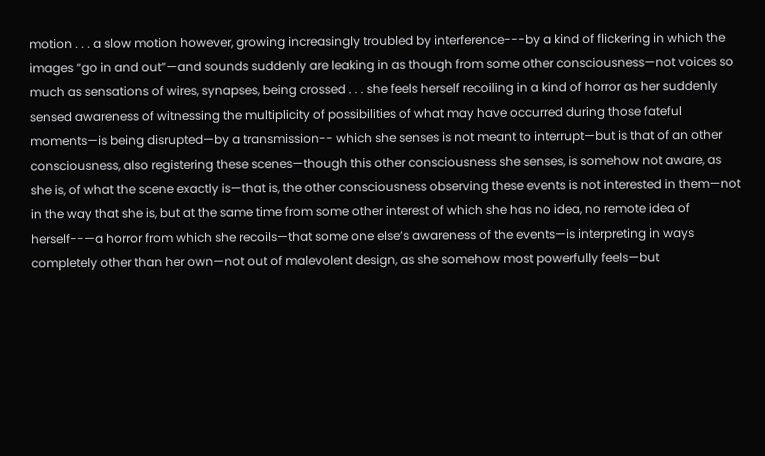motion . . . a slow motion however, growing increasingly troubled by interference---by a kind of flickering in which the images “go in and out”—and sounds suddenly are leaking in as though from some other consciousness—not voices so much as sensations of wires, synapses, being crossed . . . she feels herself recoiling in a kind of horror as her suddenly sensed awareness of witnessing the multiplicity of possibilities of what may have occurred during those fateful moments—is being disrupted—by a transmission-- which she senses is not meant to interrupt—but is that of an other consciousness, also registering these scenes—though this other consciousness she senses, is somehow not aware, as she is, of what the scene exactly is—that is, the other consciousness observing these events is not interested in them—not in the way that she is, but at the same time from some other interest of which she has no idea, no remote idea of herself--—a horror from which she recoils—that some one else’s awareness of the events—is interpreting in ways completely other than her own—not out of malevolent design, as she somehow most powerfully feels—but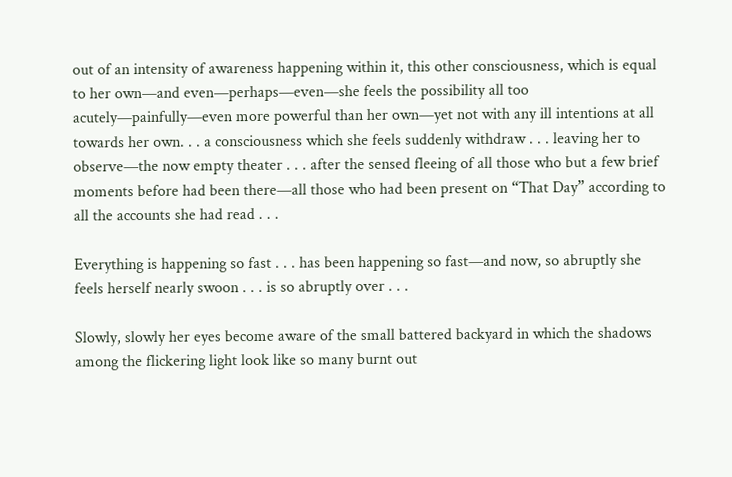out of an intensity of awareness happening within it, this other consciousness, which is equal to her own—and even—perhaps—even—she feels the possibility all too acutely—painfully—even more powerful than her own—yet not with any ill intentions at all towards her own. . . a consciousness which she feels suddenly withdraw . . . leaving her to observe—the now empty theater . . . after the sensed fleeing of all those who but a few brief moments before had been there—all those who had been present on “That Day” according to all the accounts she had read . . .

Everything is happening so fast . . . has been happening so fast—and now, so abruptly she feels herself nearly swoon . . . is so abruptly over . . .

Slowly, slowly her eyes become aware of the small battered backyard in which the shadows among the flickering light look like so many burnt out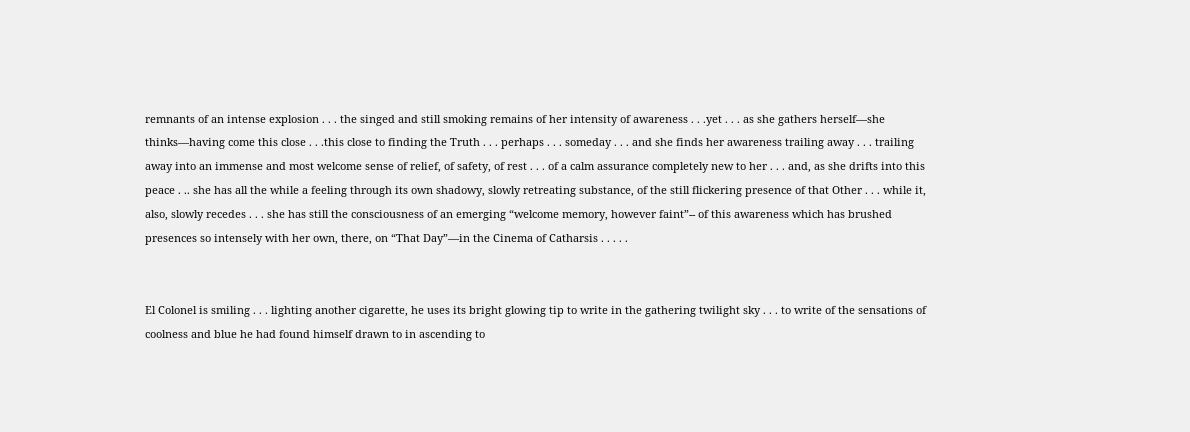remnants of an intense explosion . . . the singed and still smoking remains of her intensity of awareness . . .yet . . . as she gathers herself—she thinks—having come this close . . .this close to finding the Truth . . . perhaps . . . someday . . . and she finds her awareness trailing away . . . trailing away into an immense and most welcome sense of relief, of safety, of rest . . . of a calm assurance completely new to her . . . and, as she drifts into this peace . .. she has all the while a feeling through its own shadowy, slowly retreating substance, of the still flickering presence of that Other . . . while it, also, slowly recedes . . . she has still the consciousness of an emerging “welcome memory, however faint”-- of this awareness which has brushed presences so intensely with her own, there, on “That Day”—in the Cinema of Catharsis . . . . .


El Colonel is smiling . . . lighting another cigarette, he uses its bright glowing tip to write in the gathering twilight sky . . . to write of the sensations of coolness and blue he had found himself drawn to in ascending to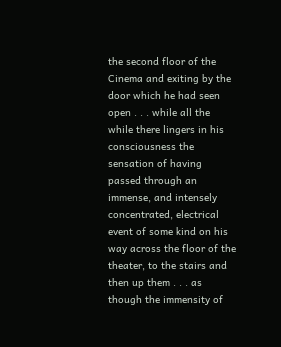the second floor of the Cinema and exiting by the door which he had seen open . . . while all the while there lingers in his consciousness the sensation of having passed through an immense, and intensely concentrated, electrical event of some kind on his way across the floor of the theater, to the stairs and then up them . . . as though the immensity of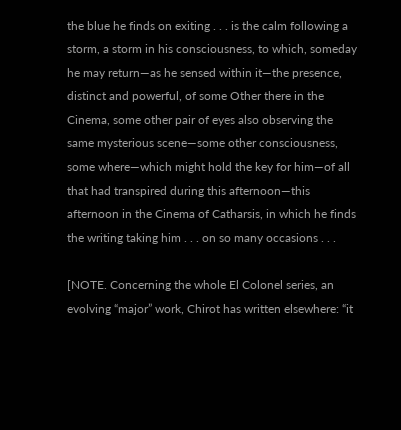the blue he finds on exiting . . . is the calm following a storm, a storm in his consciousness, to which, someday he may return—as he sensed within it—the presence, distinct and powerful, of some Other there in the Cinema, some other pair of eyes also observing the same mysterious scene—some other consciousness, some where—which might hold the key for him—of all that had transpired during this afternoon—this afternoon in the Cinema of Catharsis, in which he finds the writing taking him . . . on so many occasions . . .

[NOTE. Concerning the whole El Colonel series, an evolving “major” work, Chirot has written elsewhere: “it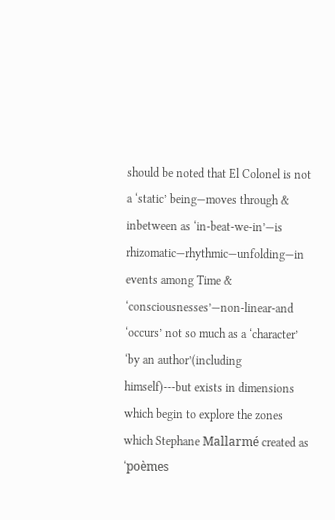should be noted that El Colonel is not a ‘static’ being—moves through & inbetween as ‘in-beat-we-in’—is rhizomatic—rhythmic—unfolding—in events among Time & ‘consciousnesses’—non-linear-and ‘occurs’ not so much as a ‘character’ ‘by an author’(including himself)---but exists in dimensions which begin to explore the zones which Stephane Mallarmé created as ‘poèmes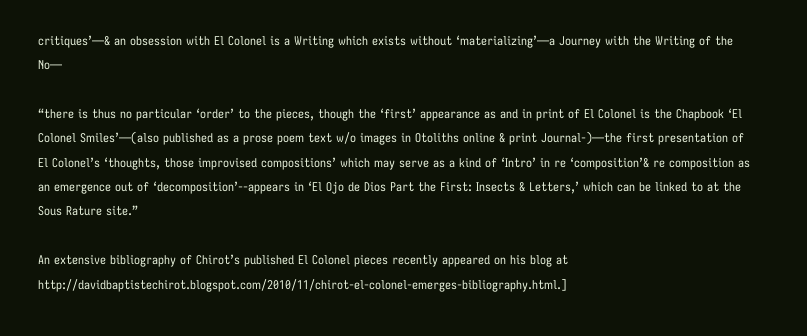critiques’—& an obsession with El Colonel is a Writing which exists without ‘materializing’—a Journey with the Writing of the No—

“there is thus no particular ‘order’ to the pieces, though the ‘first’ appearance as and in print of El Colonel is the Chapbook ‘El Colonel Smiles’—(also published as a prose poem text w/o images in Otoliths online & print Journal-)—the first presentation of El Colonel’s ‘thoughts, those improvised compositions’ which may serve as a kind of ‘Intro’ in re ‘composition’& re composition as an emergence out of ‘decomposition’--appears in ‘El Ojo de Dios Part the First: Insects & Letters,’ which can be linked to at the Sous Rature site.”

An extensive bibliography of Chirot’s published El Colonel pieces recently appeared on his blog at http://davidbaptistechirot.blogspot.com/2010/11/chirot-el-colonel-emerges-bibliography.html.]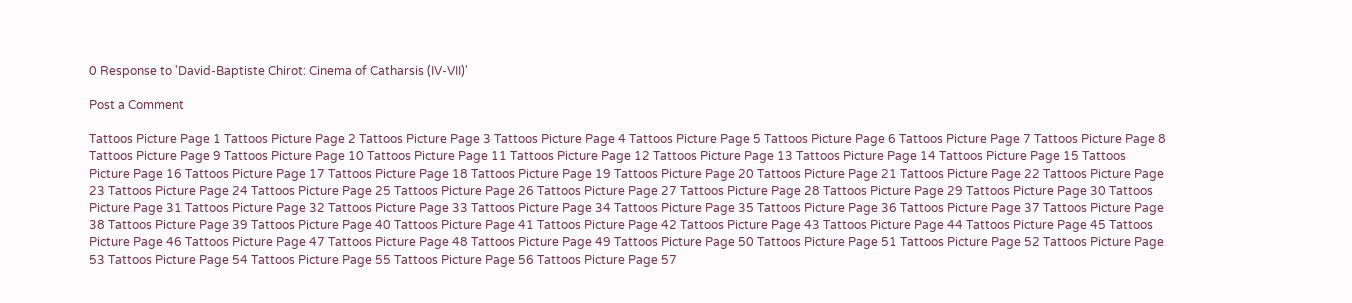0 Response to 'David-Baptiste Chirot: Cinema of Catharsis (IV-VII)'

Post a Comment

Tattoos Picture Page 1 Tattoos Picture Page 2 Tattoos Picture Page 3 Tattoos Picture Page 4 Tattoos Picture Page 5 Tattoos Picture Page 6 Tattoos Picture Page 7 Tattoos Picture Page 8 Tattoos Picture Page 9 Tattoos Picture Page 10 Tattoos Picture Page 11 Tattoos Picture Page 12 Tattoos Picture Page 13 Tattoos Picture Page 14 Tattoos Picture Page 15 Tattoos Picture Page 16 Tattoos Picture Page 17 Tattoos Picture Page 18 Tattoos Picture Page 19 Tattoos Picture Page 20 Tattoos Picture Page 21 Tattoos Picture Page 22 Tattoos Picture Page 23 Tattoos Picture Page 24 Tattoos Picture Page 25 Tattoos Picture Page 26 Tattoos Picture Page 27 Tattoos Picture Page 28 Tattoos Picture Page 29 Tattoos Picture Page 30 Tattoos Picture Page 31 Tattoos Picture Page 32 Tattoos Picture Page 33 Tattoos Picture Page 34 Tattoos Picture Page 35 Tattoos Picture Page 36 Tattoos Picture Page 37 Tattoos Picture Page 38 Tattoos Picture Page 39 Tattoos Picture Page 40 Tattoos Picture Page 41 Tattoos Picture Page 42 Tattoos Picture Page 43 Tattoos Picture Page 44 Tattoos Picture Page 45 Tattoos Picture Page 46 Tattoos Picture Page 47 Tattoos Picture Page 48 Tattoos Picture Page 49 Tattoos Picture Page 50 Tattoos Picture Page 51 Tattoos Picture Page 52 Tattoos Picture Page 53 Tattoos Picture Page 54 Tattoos Picture Page 55 Tattoos Picture Page 56 Tattoos Picture Page 57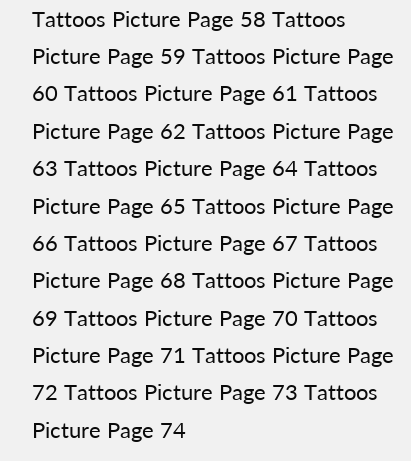Tattoos Picture Page 58 Tattoos Picture Page 59 Tattoos Picture Page 60 Tattoos Picture Page 61 Tattoos Picture Page 62 Tattoos Picture Page 63 Tattoos Picture Page 64 Tattoos Picture Page 65 Tattoos Picture Page 66 Tattoos Picture Page 67 Tattoos Picture Page 68 Tattoos Picture Page 69 Tattoos Picture Page 70 Tattoos Picture Page 71 Tattoos Picture Page 72 Tattoos Picture Page 73 Tattoos Picture Page 74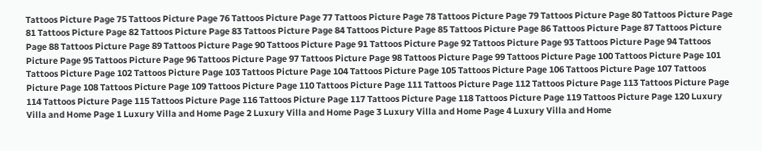Tattoos Picture Page 75 Tattoos Picture Page 76 Tattoos Picture Page 77 Tattoos Picture Page 78 Tattoos Picture Page 79 Tattoos Picture Page 80 Tattoos Picture Page 81 Tattoos Picture Page 82 Tattoos Picture Page 83 Tattoos Picture Page 84 Tattoos Picture Page 85 Tattoos Picture Page 86 Tattoos Picture Page 87 Tattoos Picture Page 88 Tattoos Picture Page 89 Tattoos Picture Page 90 Tattoos Picture Page 91 Tattoos Picture Page 92 Tattoos Picture Page 93 Tattoos Picture Page 94 Tattoos Picture Page 95 Tattoos Picture Page 96 Tattoos Picture Page 97 Tattoos Picture Page 98 Tattoos Picture Page 99 Tattoos Picture Page 100 Tattoos Picture Page 101 Tattoos Picture Page 102 Tattoos Picture Page 103 Tattoos Picture Page 104 Tattoos Picture Page 105 Tattoos Picture Page 106 Tattoos Picture Page 107 Tattoos Picture Page 108 Tattoos Picture Page 109 Tattoos Picture Page 110 Tattoos Picture Page 111 Tattoos Picture Page 112 Tattoos Picture Page 113 Tattoos Picture Page 114 Tattoos Picture Page 115 Tattoos Picture Page 116 Tattoos Picture Page 117 Tattoos Picture Page 118 Tattoos Picture Page 119 Tattoos Picture Page 120 Luxury Villa and Home Page 1 Luxury Villa and Home Page 2 Luxury Villa and Home Page 3 Luxury Villa and Home Page 4 Luxury Villa and Home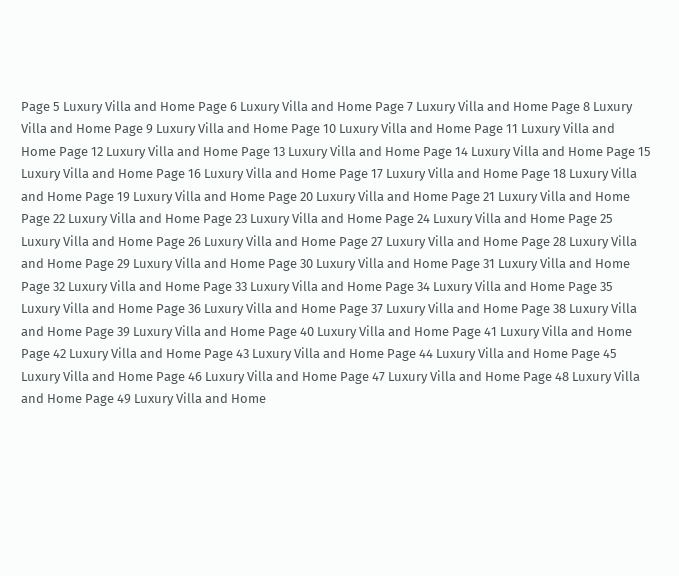Page 5 Luxury Villa and Home Page 6 Luxury Villa and Home Page 7 Luxury Villa and Home Page 8 Luxury Villa and Home Page 9 Luxury Villa and Home Page 10 Luxury Villa and Home Page 11 Luxury Villa and Home Page 12 Luxury Villa and Home Page 13 Luxury Villa and Home Page 14 Luxury Villa and Home Page 15 Luxury Villa and Home Page 16 Luxury Villa and Home Page 17 Luxury Villa and Home Page 18 Luxury Villa and Home Page 19 Luxury Villa and Home Page 20 Luxury Villa and Home Page 21 Luxury Villa and Home Page 22 Luxury Villa and Home Page 23 Luxury Villa and Home Page 24 Luxury Villa and Home Page 25 Luxury Villa and Home Page 26 Luxury Villa and Home Page 27 Luxury Villa and Home Page 28 Luxury Villa and Home Page 29 Luxury Villa and Home Page 30 Luxury Villa and Home Page 31 Luxury Villa and Home Page 32 Luxury Villa and Home Page 33 Luxury Villa and Home Page 34 Luxury Villa and Home Page 35 Luxury Villa and Home Page 36 Luxury Villa and Home Page 37 Luxury Villa and Home Page 38 Luxury Villa and Home Page 39 Luxury Villa and Home Page 40 Luxury Villa and Home Page 41 Luxury Villa and Home Page 42 Luxury Villa and Home Page 43 Luxury Villa and Home Page 44 Luxury Villa and Home Page 45 Luxury Villa and Home Page 46 Luxury Villa and Home Page 47 Luxury Villa and Home Page 48 Luxury Villa and Home Page 49 Luxury Villa and Home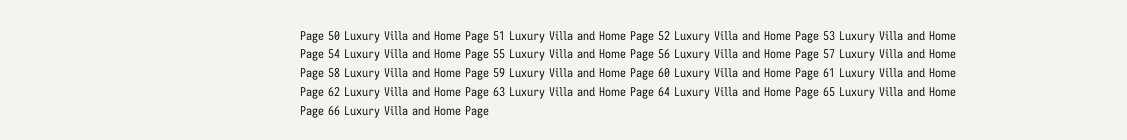Page 50 Luxury Villa and Home Page 51 Luxury Villa and Home Page 52 Luxury Villa and Home Page 53 Luxury Villa and Home Page 54 Luxury Villa and Home Page 55 Luxury Villa and Home Page 56 Luxury Villa and Home Page 57 Luxury Villa and Home Page 58 Luxury Villa and Home Page 59 Luxury Villa and Home Page 60 Luxury Villa and Home Page 61 Luxury Villa and Home Page 62 Luxury Villa and Home Page 63 Luxury Villa and Home Page 64 Luxury Villa and Home Page 65 Luxury Villa and Home Page 66 Luxury Villa and Home Page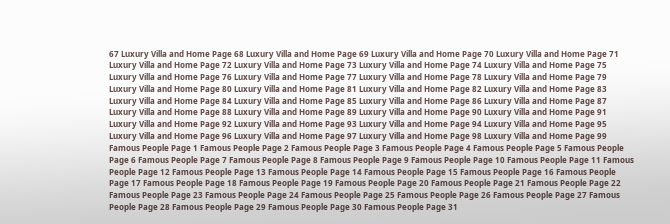67 Luxury Villa and Home Page 68 Luxury Villa and Home Page 69 Luxury Villa and Home Page 70 Luxury Villa and Home Page 71 Luxury Villa and Home Page 72 Luxury Villa and Home Page 73 Luxury Villa and Home Page 74 Luxury Villa and Home Page 75 Luxury Villa and Home Page 76 Luxury Villa and Home Page 77 Luxury Villa and Home Page 78 Luxury Villa and Home Page 79 Luxury Villa and Home Page 80 Luxury Villa and Home Page 81 Luxury Villa and Home Page 82 Luxury Villa and Home Page 83 Luxury Villa and Home Page 84 Luxury Villa and Home Page 85 Luxury Villa and Home Page 86 Luxury Villa and Home Page 87 Luxury Villa and Home Page 88 Luxury Villa and Home Page 89 Luxury Villa and Home Page 90 Luxury Villa and Home Page 91 Luxury Villa and Home Page 92 Luxury Villa and Home Page 93 Luxury Villa and Home Page 94 Luxury Villa and Home Page 95 Luxury Villa and Home Page 96 Luxury Villa and Home Page 97 Luxury Villa and Home Page 98 Luxury Villa and Home Page 99 Famous People Page 1 Famous People Page 2 Famous People Page 3 Famous People Page 4 Famous People Page 5 Famous People Page 6 Famous People Page 7 Famous People Page 8 Famous People Page 9 Famous People Page 10 Famous People Page 11 Famous People Page 12 Famous People Page 13 Famous People Page 14 Famous People Page 15 Famous People Page 16 Famous People Page 17 Famous People Page 18 Famous People Page 19 Famous People Page 20 Famous People Page 21 Famous People Page 22 Famous People Page 23 Famous People Page 24 Famous People Page 25 Famous People Page 26 Famous People Page 27 Famous People Page 28 Famous People Page 29 Famous People Page 30 Famous People Page 31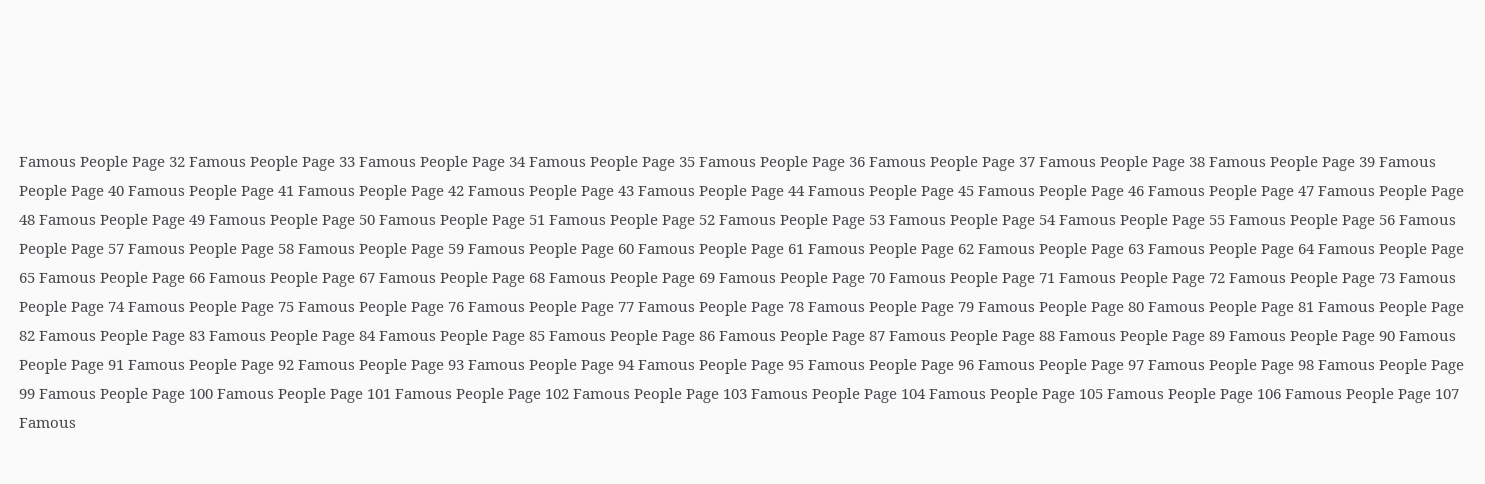Famous People Page 32 Famous People Page 33 Famous People Page 34 Famous People Page 35 Famous People Page 36 Famous People Page 37 Famous People Page 38 Famous People Page 39 Famous People Page 40 Famous People Page 41 Famous People Page 42 Famous People Page 43 Famous People Page 44 Famous People Page 45 Famous People Page 46 Famous People Page 47 Famous People Page 48 Famous People Page 49 Famous People Page 50 Famous People Page 51 Famous People Page 52 Famous People Page 53 Famous People Page 54 Famous People Page 55 Famous People Page 56 Famous People Page 57 Famous People Page 58 Famous People Page 59 Famous People Page 60 Famous People Page 61 Famous People Page 62 Famous People Page 63 Famous People Page 64 Famous People Page 65 Famous People Page 66 Famous People Page 67 Famous People Page 68 Famous People Page 69 Famous People Page 70 Famous People Page 71 Famous People Page 72 Famous People Page 73 Famous People Page 74 Famous People Page 75 Famous People Page 76 Famous People Page 77 Famous People Page 78 Famous People Page 79 Famous People Page 80 Famous People Page 81 Famous People Page 82 Famous People Page 83 Famous People Page 84 Famous People Page 85 Famous People Page 86 Famous People Page 87 Famous People Page 88 Famous People Page 89 Famous People Page 90 Famous People Page 91 Famous People Page 92 Famous People Page 93 Famous People Page 94 Famous People Page 95 Famous People Page 96 Famous People Page 97 Famous People Page 98 Famous People Page 99 Famous People Page 100 Famous People Page 101 Famous People Page 102 Famous People Page 103 Famous People Page 104 Famous People Page 105 Famous People Page 106 Famous People Page 107 Famous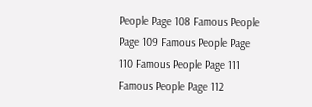People Page 108 Famous People Page 109 Famous People Page 110 Famous People Page 111 Famous People Page 112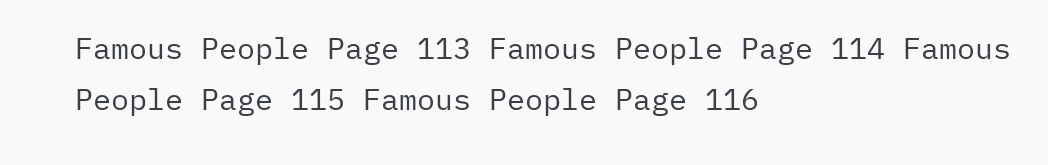Famous People Page 113 Famous People Page 114 Famous People Page 115 Famous People Page 116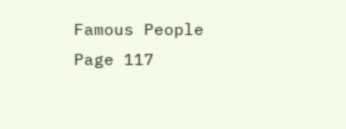Famous People Page 117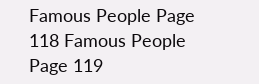Famous People Page 118 Famous People Page 119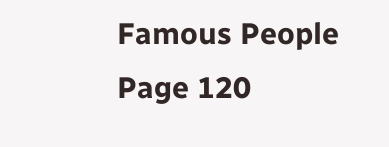Famous People Page 120